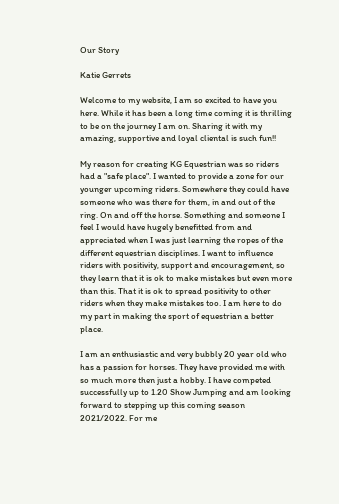Our Story

Katie Gerrets

Welcome to my website, I am so excited to have you here. While it has been a long time coming it is thrilling to be on the journey I am on. Sharing it with my amazing, supportive and loyal cliental is such fun!!

My reason for creating KG Equestrian was so riders had a "safe place". I wanted to provide a zone for our younger upcoming riders. Somewhere they could have someone who was there for them, in and out of the ring. On and off the horse. Something and someone I feel I would have hugely benefitted from and appreciated when I was just learning the ropes of the different equestrian disciplines. I want to influence riders with positivity, support and encouragement, so they learn that it is ok to make mistakes but even more than this. That it is ok to spread positivity to other riders when they make mistakes too. I am here to do my part in making the sport of equestrian a better place.

I am an enthusiastic and very bubbly 20 year old who has a passion for horses. They have provided me with so much more then just a hobby. I have competed successfully up to 1.20 Show Jumping and am looking forward to stepping up this coming season 2021/2022. For me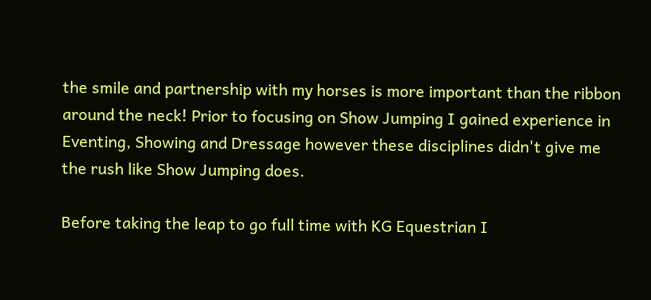the smile and partnership with my horses is more important than the ribbon around the neck! Prior to focusing on Show Jumping I gained experience in Eventing, Showing and Dressage however these disciplines didn't give me the rush like Show Jumping does.

Before taking the leap to go full time with KG Equestrian I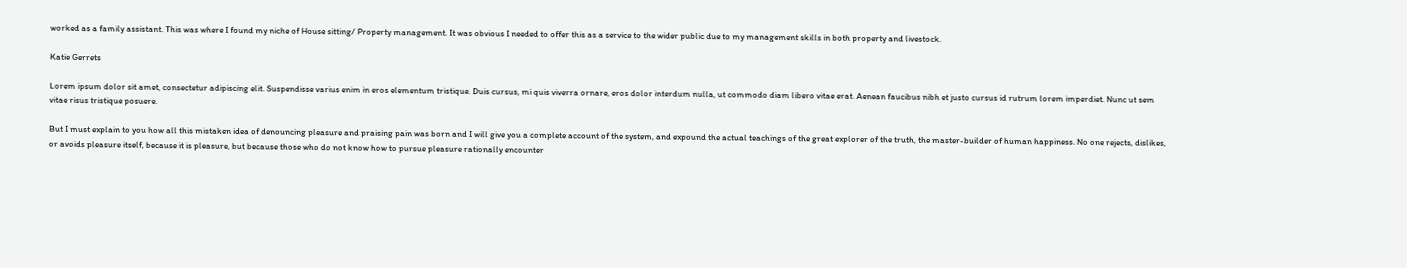worked as a family assistant. This was where I found my niche of House sitting/ Property management. It was obvious I needed to offer this as a service to the wider public due to my management skills in both property and livestock.

Katie Gerrets

Lorem ipsum dolor sit amet, consectetur adipiscing elit. Suspendisse varius enim in eros elementum tristique. Duis cursus, mi quis viverra ornare, eros dolor interdum nulla, ut commodo diam libero vitae erat. Aenean faucibus nibh et justo cursus id rutrum lorem imperdiet. Nunc ut sem vitae risus tristique posuere.

But I must explain to you how all this mistaken idea of denouncing pleasure and praising pain was born and I will give you a complete account of the system, and expound the actual teachings of the great explorer of the truth, the master-builder of human happiness. No one rejects, dislikes, or avoids pleasure itself, because it is pleasure, but because those who do not know how to pursue pleasure rationally encounter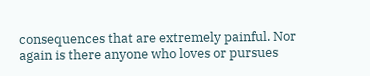consequences that are extremely painful. Nor again is there anyone who loves or pursues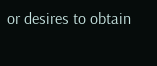or desires to obtain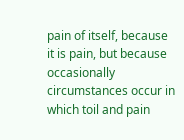pain of itself, because it is pain, but because occasionally circumstances occur in which toil and pain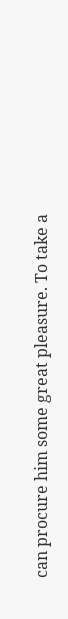can procure him some great pleasure. To take a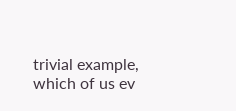trivial example, which of us ev